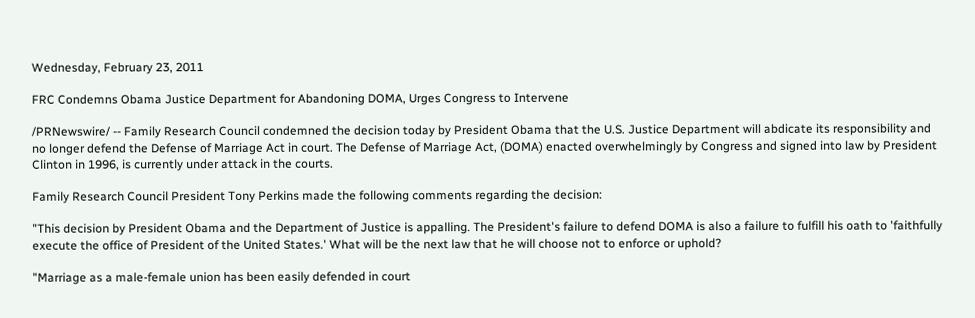Wednesday, February 23, 2011

FRC Condemns Obama Justice Department for Abandoning DOMA, Urges Congress to Intervene

/PRNewswire/ -- Family Research Council condemned the decision today by President Obama that the U.S. Justice Department will abdicate its responsibility and no longer defend the Defense of Marriage Act in court. The Defense of Marriage Act, (DOMA) enacted overwhelmingly by Congress and signed into law by President Clinton in 1996, is currently under attack in the courts.

Family Research Council President Tony Perkins made the following comments regarding the decision:

"This decision by President Obama and the Department of Justice is appalling. The President's failure to defend DOMA is also a failure to fulfill his oath to 'faithfully execute the office of President of the United States.' What will be the next law that he will choose not to enforce or uphold?

"Marriage as a male-female union has been easily defended in court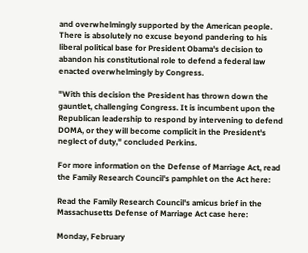and overwhelmingly supported by the American people. There is absolutely no excuse beyond pandering to his liberal political base for President Obama's decision to abandon his constitutional role to defend a federal law enacted overwhelmingly by Congress.

"With this decision the President has thrown down the gauntlet, challenging Congress. It is incumbent upon the Republican leadership to respond by intervening to defend DOMA, or they will become complicit in the President's neglect of duty," concluded Perkins.

For more information on the Defense of Marriage Act, read the Family Research Council's pamphlet on the Act here:

Read the Family Research Council's amicus brief in the Massachusetts Defense of Marriage Act case here:

Monday, February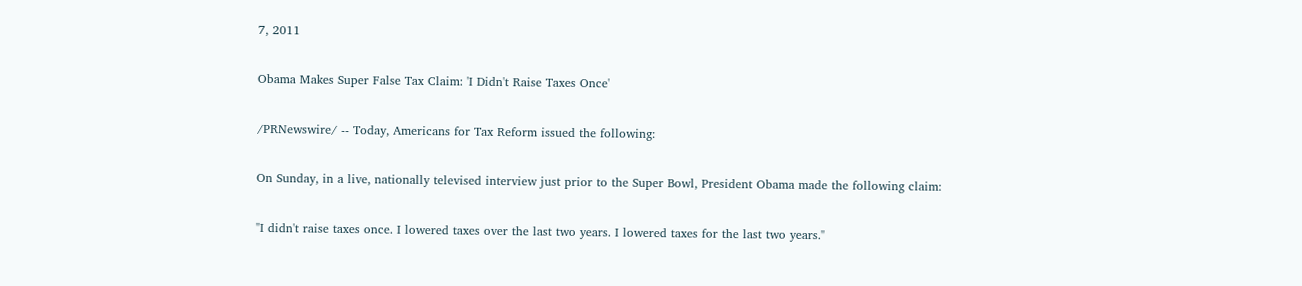7, 2011

Obama Makes Super False Tax Claim: 'I Didn't Raise Taxes Once'

/PRNewswire/ -- Today, Americans for Tax Reform issued the following:

On Sunday, in a live, nationally televised interview just prior to the Super Bowl, President Obama made the following claim:

"I didn't raise taxes once. I lowered taxes over the last two years. I lowered taxes for the last two years."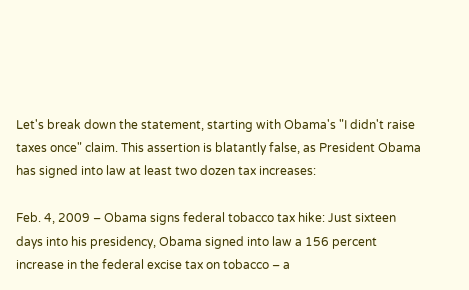Let's break down the statement, starting with Obama's "I didn't raise taxes once" claim. This assertion is blatantly false, as President Obama has signed into law at least two dozen tax increases:

Feb. 4, 2009 – Obama signs federal tobacco tax hike: Just sixteen days into his presidency, Obama signed into law a 156 percent increase in the federal excise tax on tobacco – a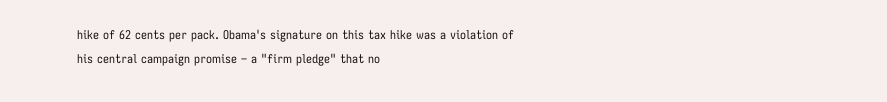hike of 62 cents per pack. Obama's signature on this tax hike was a violation of his central campaign promise – a "firm pledge" that no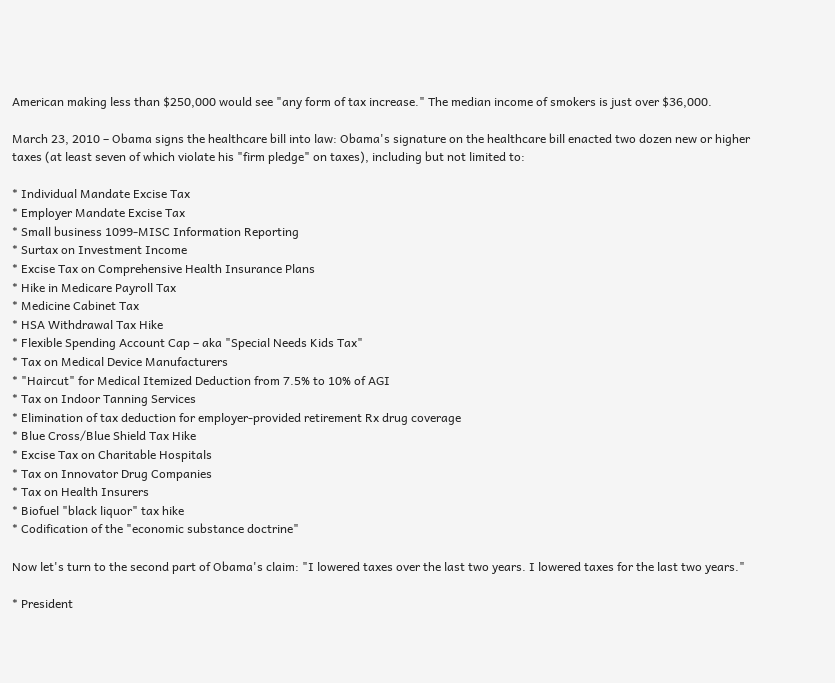American making less than $250,000 would see "any form of tax increase." The median income of smokers is just over $36,000.

March 23, 2010 – Obama signs the healthcare bill into law: Obama's signature on the healthcare bill enacted two dozen new or higher taxes (at least seven of which violate his "firm pledge" on taxes), including but not limited to:

* Individual Mandate Excise Tax
* Employer Mandate Excise Tax
* Small business 1099-MISC Information Reporting
* Surtax on Investment Income
* Excise Tax on Comprehensive Health Insurance Plans
* Hike in Medicare Payroll Tax
* Medicine Cabinet Tax
* HSA Withdrawal Tax Hike
* Flexible Spending Account Cap – aka "Special Needs Kids Tax"
* Tax on Medical Device Manufacturers
* "Haircut" for Medical Itemized Deduction from 7.5% to 10% of AGI
* Tax on Indoor Tanning Services
* Elimination of tax deduction for employer-provided retirement Rx drug coverage
* Blue Cross/Blue Shield Tax Hike
* Excise Tax on Charitable Hospitals
* Tax on Innovator Drug Companies
* Tax on Health Insurers
* Biofuel "black liquor" tax hike
* Codification of the "economic substance doctrine"

Now let's turn to the second part of Obama's claim: "I lowered taxes over the last two years. I lowered taxes for the last two years."

* President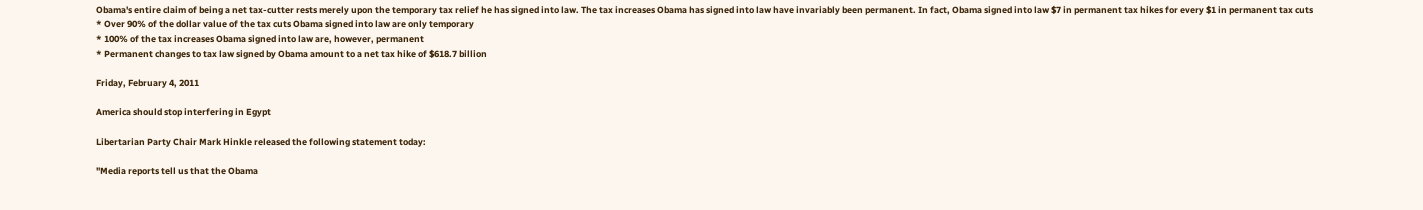Obama's entire claim of being a net tax-cutter rests merely upon the temporary tax relief he has signed into law. The tax increases Obama has signed into law have invariably been permanent. In fact, Obama signed into law $7 in permanent tax hikes for every $1 in permanent tax cuts
* Over 90% of the dollar value of the tax cuts Obama signed into law are only temporary
* 100% of the tax increases Obama signed into law are, however, permanent
* Permanent changes to tax law signed by Obama amount to a net tax hike of $618.7 billion

Friday, February 4, 2011

America should stop interfering in Egypt

Libertarian Party Chair Mark Hinkle released the following statement today:

"Media reports tell us that the Obama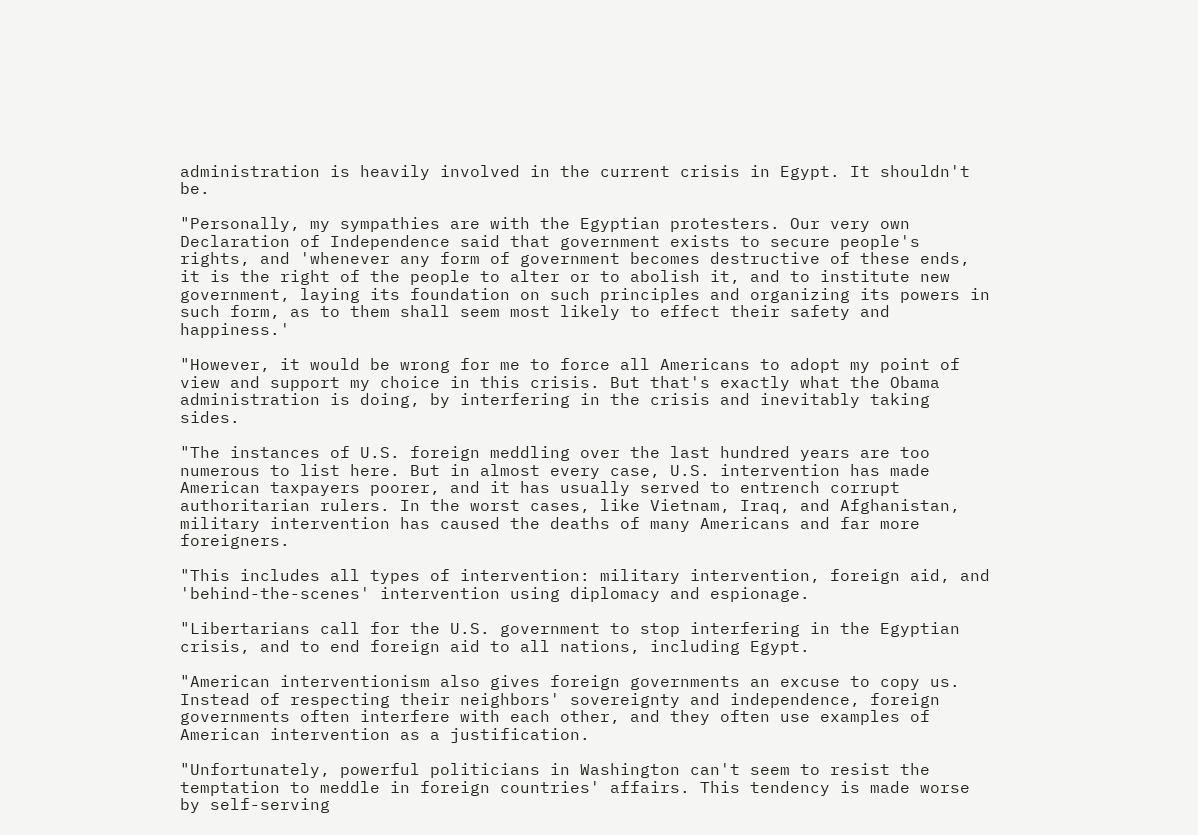administration is heavily involved in the current crisis in Egypt. It shouldn't be.

"Personally, my sympathies are with the Egyptian protesters. Our very own Declaration of Independence said that government exists to secure people's rights, and 'whenever any form of government becomes destructive of these ends, it is the right of the people to alter or to abolish it, and to institute new government, laying its foundation on such principles and organizing its powers in such form, as to them shall seem most likely to effect their safety and happiness.'

"However, it would be wrong for me to force all Americans to adopt my point of view and support my choice in this crisis. But that's exactly what the Obama administration is doing, by interfering in the crisis and inevitably taking sides.

"The instances of U.S. foreign meddling over the last hundred years are too numerous to list here. But in almost every case, U.S. intervention has made American taxpayers poorer, and it has usually served to entrench corrupt authoritarian rulers. In the worst cases, like Vietnam, Iraq, and Afghanistan, military intervention has caused the deaths of many Americans and far more foreigners.

"This includes all types of intervention: military intervention, foreign aid, and 'behind-the-scenes' intervention using diplomacy and espionage.

"Libertarians call for the U.S. government to stop interfering in the Egyptian crisis, and to end foreign aid to all nations, including Egypt.

"American interventionism also gives foreign governments an excuse to copy us. Instead of respecting their neighbors' sovereignty and independence, foreign governments often interfere with each other, and they often use examples of American intervention as a justification.

"Unfortunately, powerful politicians in Washington can't seem to resist the temptation to meddle in foreign countries' affairs. This tendency is made worse by self-serving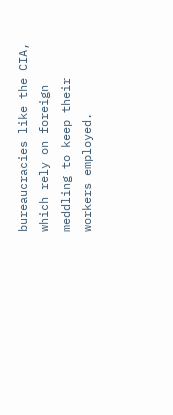bureaucracies like the CIA, which rely on foreign meddling to keep their workers employed.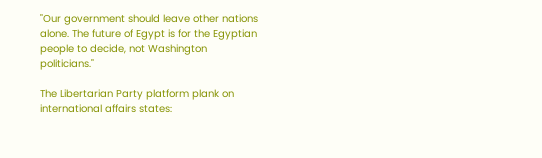"Our government should leave other nations alone. The future of Egypt is for the Egyptian people to decide, not Washington politicians."

The Libertarian Party platform plank on international affairs states: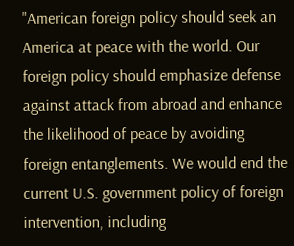"American foreign policy should seek an America at peace with the world. Our foreign policy should emphasize defense against attack from abroad and enhance the likelihood of peace by avoiding foreign entanglements. We would end the current U.S. government policy of foreign intervention, including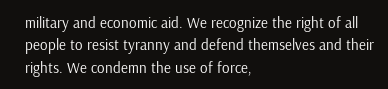military and economic aid. We recognize the right of all people to resist tyranny and defend themselves and their rights. We condemn the use of force,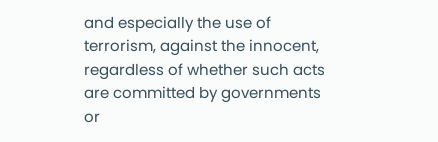and especially the use of terrorism, against the innocent, regardless of whether such acts are committed by governments or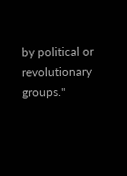by political or revolutionary groups."